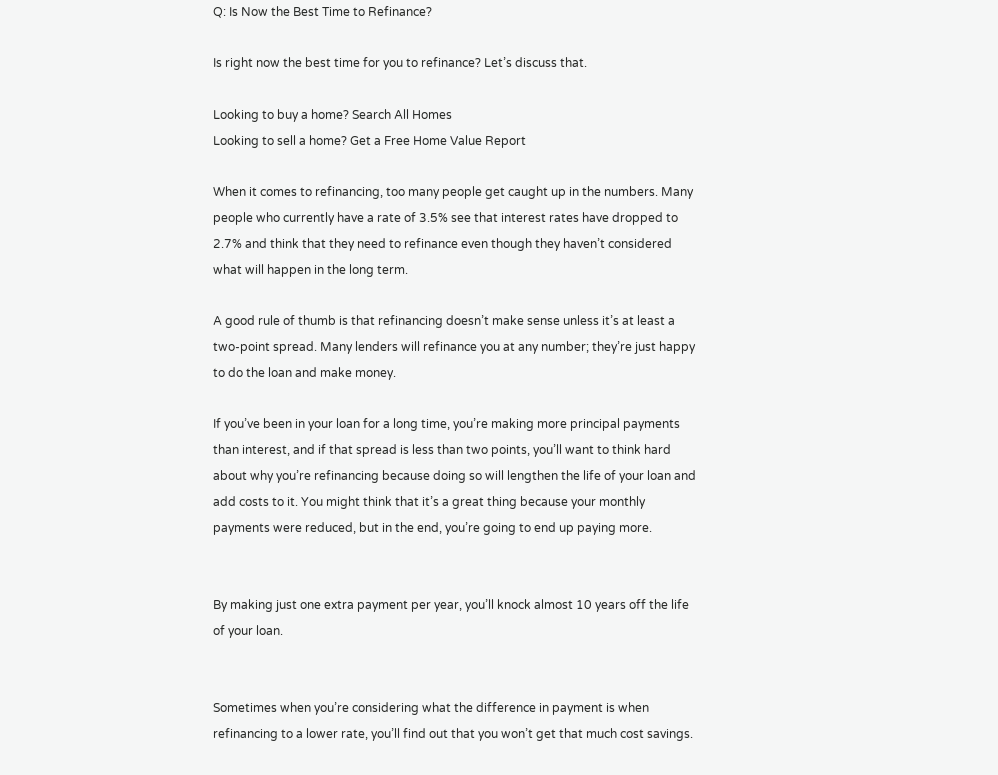Q: Is Now the Best Time to Refinance?

Is right now the best time for you to refinance? Let’s discuss that.

Looking to buy a home? Search All Homes
Looking to sell a home? Get a Free Home Value Report

When it comes to refinancing, too many people get caught up in the numbers. Many people who currently have a rate of 3.5% see that interest rates have dropped to 2.7% and think that they need to refinance even though they haven’t considered what will happen in the long term.

A good rule of thumb is that refinancing doesn’t make sense unless it’s at least a two-point spread. Many lenders will refinance you at any number; they’re just happy to do the loan and make money.

If you’ve been in your loan for a long time, you’re making more principal payments than interest, and if that spread is less than two points, you’ll want to think hard about why you’re refinancing because doing so will lengthen the life of your loan and add costs to it. You might think that it’s a great thing because your monthly payments were reduced, but in the end, you’re going to end up paying more.


By making just one extra payment per year, you’ll knock almost 10 years off the life of your loan.


Sometimes when you’re considering what the difference in payment is when refinancing to a lower rate, you’ll find out that you won’t get that much cost savings.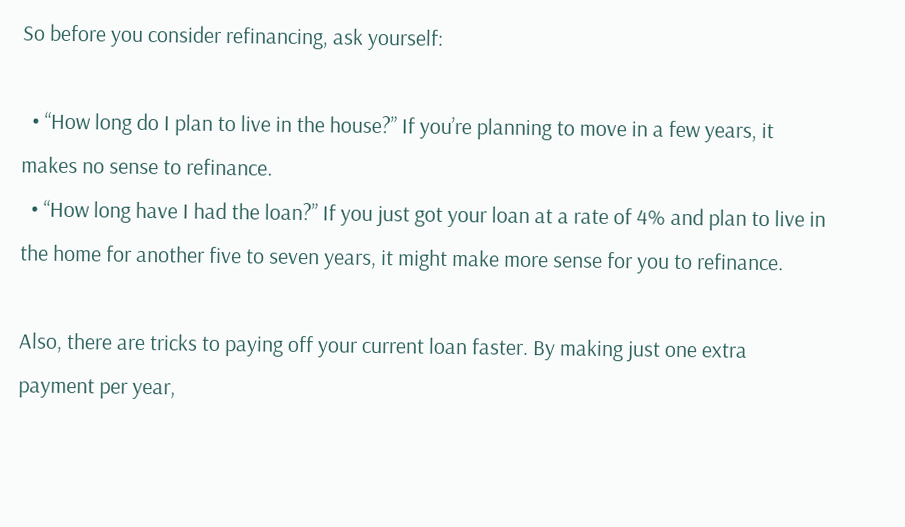So before you consider refinancing, ask yourself:

  • “How long do I plan to live in the house?” If you’re planning to move in a few years, it makes no sense to refinance.
  • “How long have I had the loan?” If you just got your loan at a rate of 4% and plan to live in the home for another five to seven years, it might make more sense for you to refinance.

Also, there are tricks to paying off your current loan faster. By making just one extra payment per year,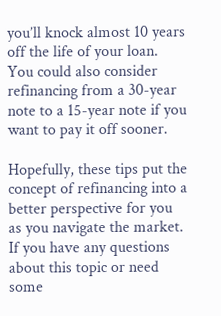you’ll knock almost 10 years off the life of your loan. You could also consider refinancing from a 30-year note to a 15-year note if you want to pay it off sooner.

Hopefully, these tips put the concept of refinancing into a better perspective for you as you navigate the market. If you have any questions about this topic or need some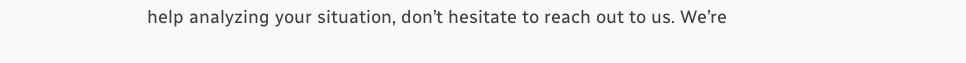help analyzing your situation, don’t hesitate to reach out to us. We’re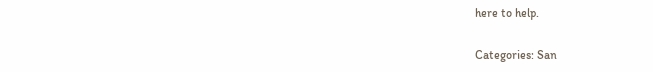here to help.

Categories: San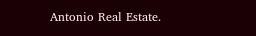Antonio Real Estate.